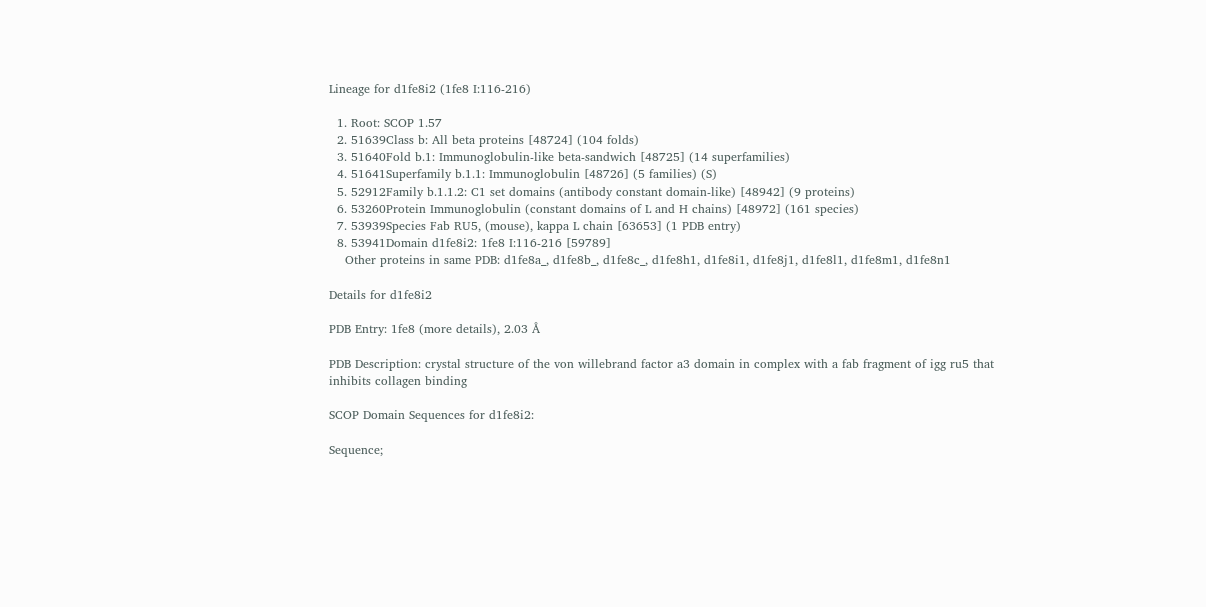Lineage for d1fe8i2 (1fe8 I:116-216)

  1. Root: SCOP 1.57
  2. 51639Class b: All beta proteins [48724] (104 folds)
  3. 51640Fold b.1: Immunoglobulin-like beta-sandwich [48725] (14 superfamilies)
  4. 51641Superfamily b.1.1: Immunoglobulin [48726] (5 families) (S)
  5. 52912Family b.1.1.2: C1 set domains (antibody constant domain-like) [48942] (9 proteins)
  6. 53260Protein Immunoglobulin (constant domains of L and H chains) [48972] (161 species)
  7. 53939Species Fab RU5, (mouse), kappa L chain [63653] (1 PDB entry)
  8. 53941Domain d1fe8i2: 1fe8 I:116-216 [59789]
    Other proteins in same PDB: d1fe8a_, d1fe8b_, d1fe8c_, d1fe8h1, d1fe8i1, d1fe8j1, d1fe8l1, d1fe8m1, d1fe8n1

Details for d1fe8i2

PDB Entry: 1fe8 (more details), 2.03 Å

PDB Description: crystal structure of the von willebrand factor a3 domain in complex with a fab fragment of igg ru5 that inhibits collagen binding

SCOP Domain Sequences for d1fe8i2:

Sequence;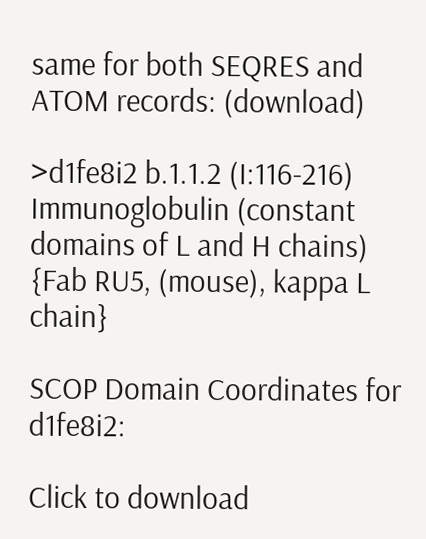same for both SEQRES and ATOM records: (download)

>d1fe8i2 b.1.1.2 (I:116-216) Immunoglobulin (constant domains of L and H chains) {Fab RU5, (mouse), kappa L chain}

SCOP Domain Coordinates for d1fe8i2:

Click to download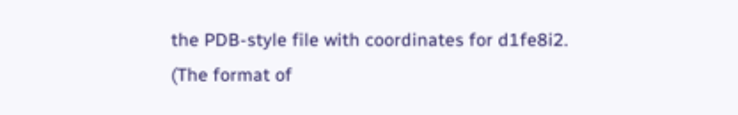the PDB-style file with coordinates for d1fe8i2.
(The format of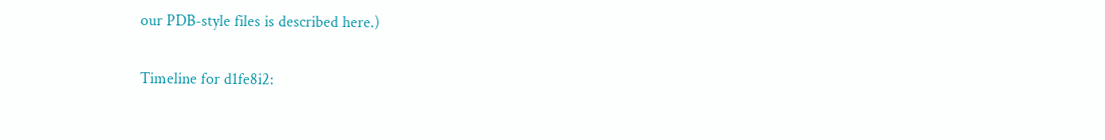our PDB-style files is described here.)

Timeline for d1fe8i2: